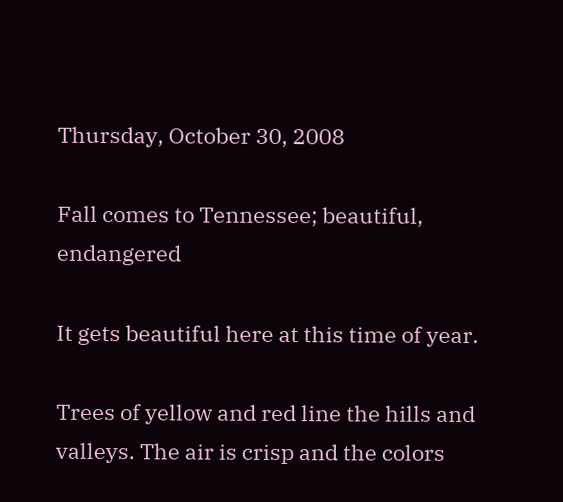Thursday, October 30, 2008

Fall comes to Tennessee; beautiful, endangered

It gets beautiful here at this time of year.

Trees of yellow and red line the hills and valleys. The air is crisp and the colors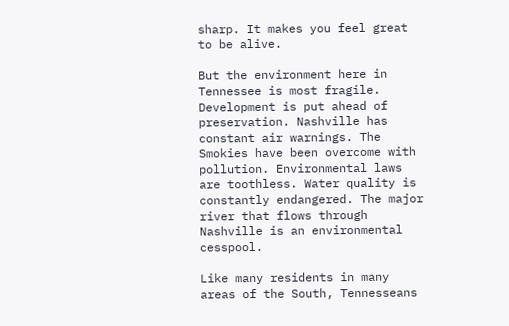sharp. It makes you feel great to be alive.

But the environment here in Tennessee is most fragile. Development is put ahead of preservation. Nashville has constant air warnings. The Smokies have been overcome with pollution. Environmental laws are toothless. Water quality is constantly endangered. The major river that flows through Nashville is an environmental cesspool.

Like many residents in many areas of the South, Tennesseans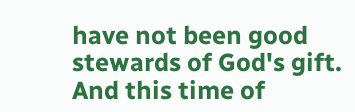have not been good stewards of God's gift. And this time of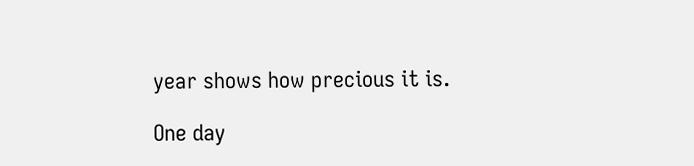year shows how precious it is.

One day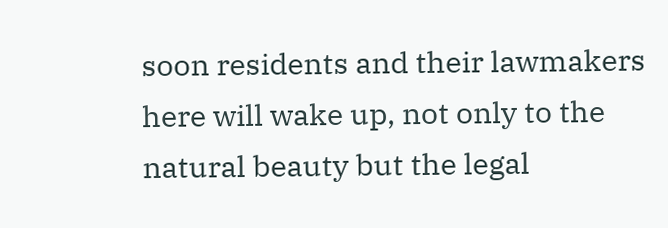soon residents and their lawmakers here will wake up, not only to the natural beauty but the legal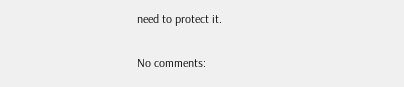need to protect it.

No comments: